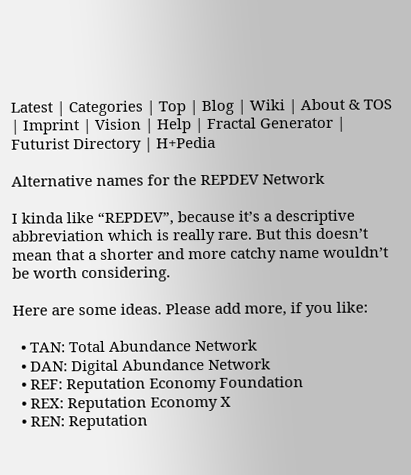Latest | Categories | Top | Blog | Wiki | About & TOS | Imprint | Vision | Help | Fractal Generator | Futurist Directory | H+Pedia

Alternative names for the REPDEV Network

I kinda like “REPDEV”, because it’s a descriptive abbreviation which is really rare. But this doesn’t mean that a shorter and more catchy name wouldn’t be worth considering.

Here are some ideas. Please add more, if you like:

  • TAN: Total Abundance Network
  • DAN: Digital Abundance Network
  • REF: Reputation Economy Foundation
  • REX: Reputation Economy X
  • REN: Reputation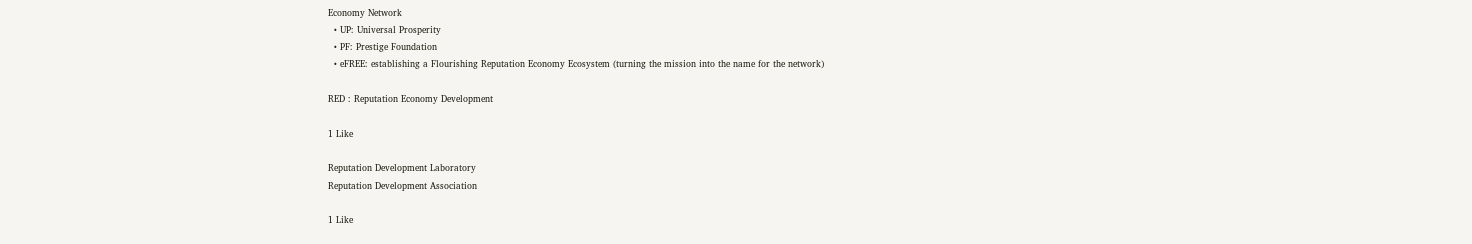Economy Network
  • UP: Universal Prosperity
  • PF: Prestige Foundation
  • eFREE: establishing a Flourishing Reputation Economy Ecosystem (turning the mission into the name for the network)

RED : Reputation Economy Development

1 Like

Reputation Development Laboratory
Reputation Development Association

1 Like